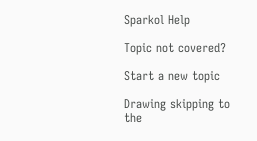Sparkol Help

Topic not covered?

Start a new topic

Drawing skipping to the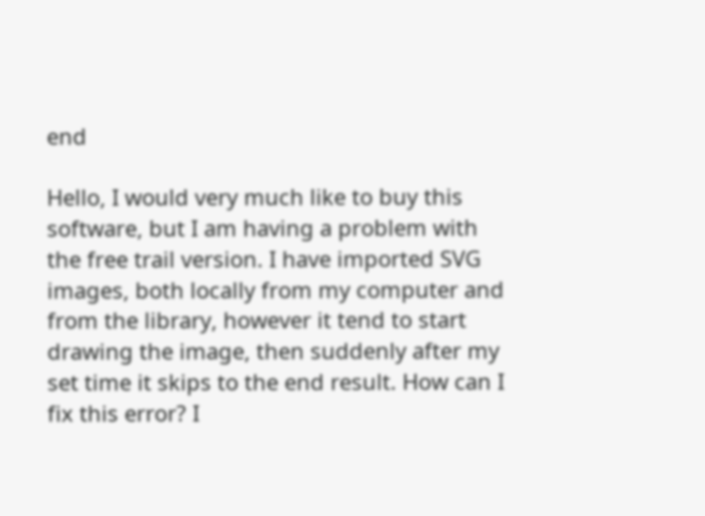end

Hello, I would very much like to buy this software, but I am having a problem with the free trail version. I have imported SVG images, both locally from my computer and from the library, however it tend to start drawing the image, then suddenly after my set time it skips to the end result. How can I fix this error? I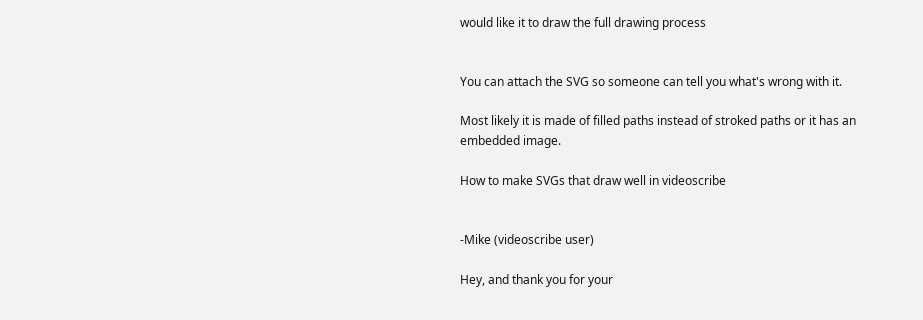would like it to draw the full drawing process


You can attach the SVG so someone can tell you what's wrong with it.

Most likely it is made of filled paths instead of stroked paths or it has an embedded image.

How to make SVGs that draw well in videoscribe


-Mike (videoscribe user)

Hey, and thank you for your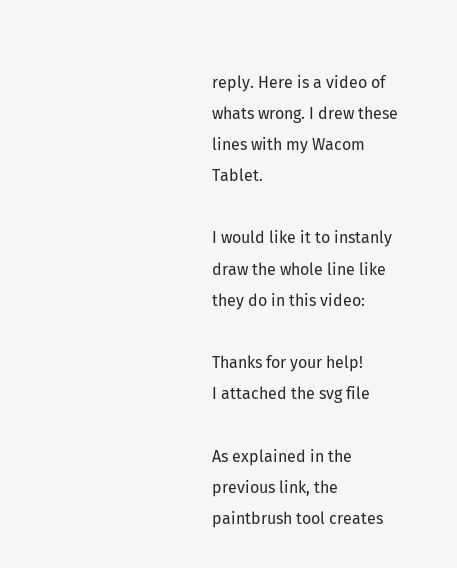reply. Here is a video of whats wrong. I drew these lines with my Wacom Tablet.

I would like it to instanly draw the whole line like they do in this video:

Thanks for your help!
I attached the svg file

As explained in the previous link, the paintbrush tool creates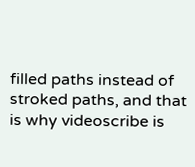filled paths instead of stroked paths, and that is why videoscribe is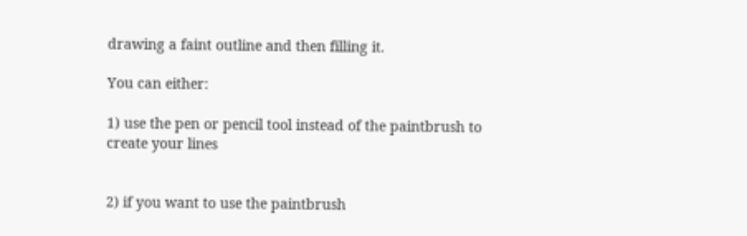drawing a faint outline and then filling it.

You can either:

1) use the pen or pencil tool instead of the paintbrush to create your lines


2) if you want to use the paintbrush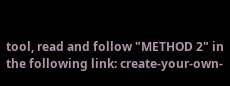tool, read and follow "METHOD 2" in the following link: create-your-own-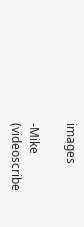images

-Mike (videoscribe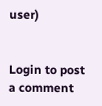user)


Login to post a comment